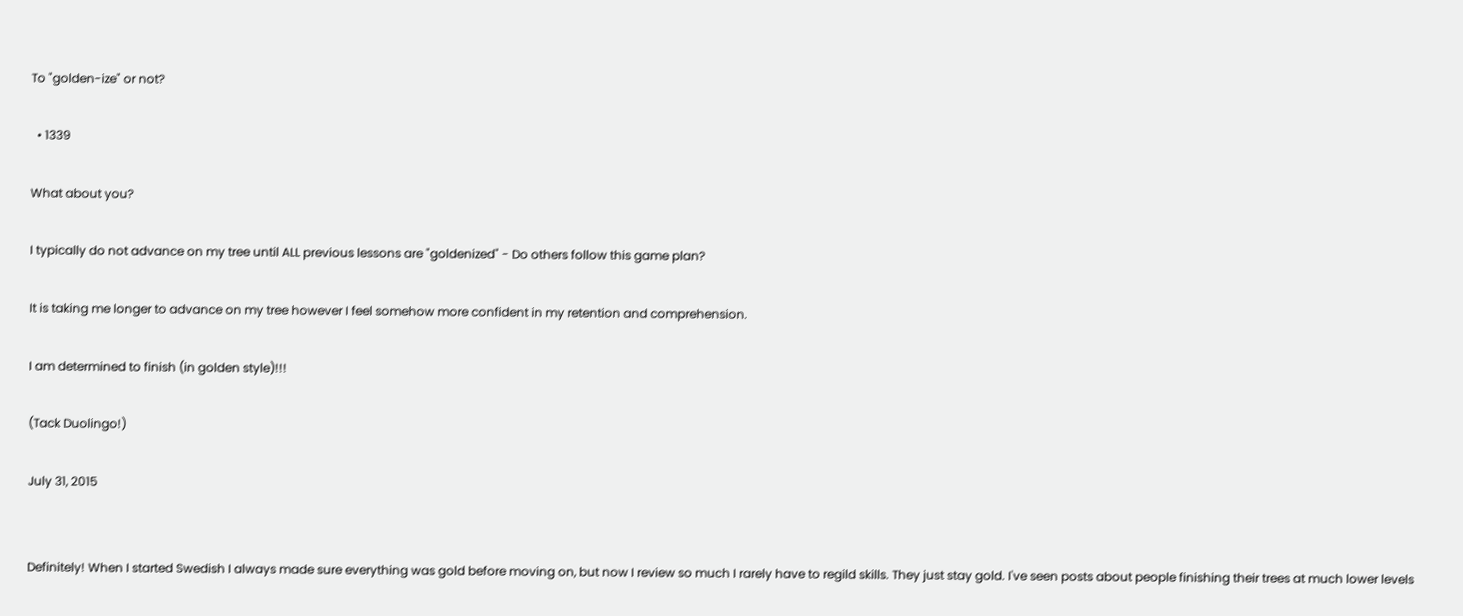To "golden-ize" or not?

  • 1339

What about you?

I typically do not advance on my tree until ALL previous lessons are "goldenized" - Do others follow this game plan?

It is taking me longer to advance on my tree however I feel somehow more confident in my retention and comprehension.

I am determined to finish (in golden style)!!!

(Tack Duolingo!)

July 31, 2015


Definitely! When I started Swedish I always made sure everything was gold before moving on, but now I review so much I rarely have to regild skills. They just stay gold. I've seen posts about people finishing their trees at much lower levels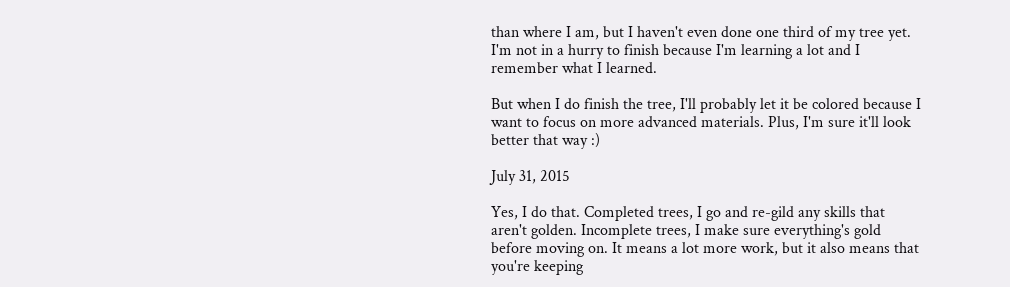than where I am, but I haven't even done one third of my tree yet. I'm not in a hurry to finish because I'm learning a lot and I remember what I learned.

But when I do finish the tree, I'll probably let it be colored because I want to focus on more advanced materials. Plus, I'm sure it'll look better that way :)

July 31, 2015

Yes, I do that. Completed trees, I go and re-gild any skills that aren't golden. Incomplete trees, I make sure everything's gold before moving on. It means a lot more work, but it also means that you're keeping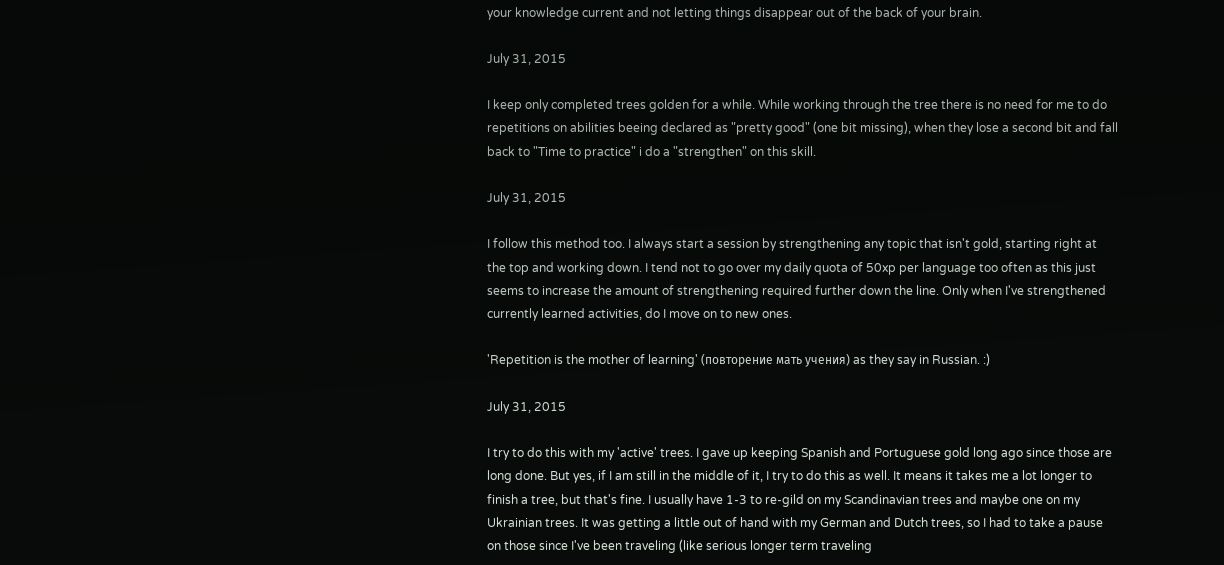your knowledge current and not letting things disappear out of the back of your brain.

July 31, 2015

I keep only completed trees golden for a while. While working through the tree there is no need for me to do repetitions on abilities beeing declared as "pretty good" (one bit missing), when they lose a second bit and fall back to "Time to practice" i do a "strengthen" on this skill.

July 31, 2015

I follow this method too. I always start a session by strengthening any topic that isn't gold, starting right at the top and working down. I tend not to go over my daily quota of 50xp per language too often as this just seems to increase the amount of strengthening required further down the line. Only when I've strengthened currently learned activities, do I move on to new ones.

'Repetition is the mother of learning' (повторение мать учения) as they say in Russian. :)

July 31, 2015

I try to do this with my 'active' trees. I gave up keeping Spanish and Portuguese gold long ago since those are long done. But yes, if I am still in the middle of it, I try to do this as well. It means it takes me a lot longer to finish a tree, but that's fine. I usually have 1-3 to re-gild on my Scandinavian trees and maybe one on my Ukrainian trees. It was getting a little out of hand with my German and Dutch trees, so I had to take a pause on those since I've been traveling (like serious longer term traveling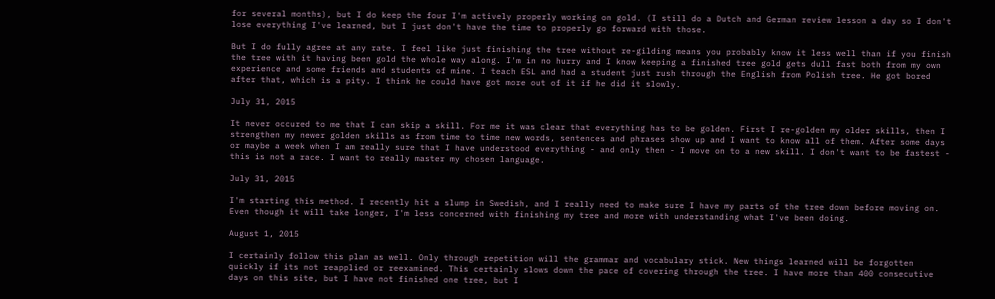for several months), but I do keep the four I'm actively properly working on gold. (I still do a Dutch and German review lesson a day so I don't lose everything I've learned, but I just don't have the time to properly go forward with those.

But I do fully agree at any rate. I feel like just finishing the tree without re-gilding means you probably know it less well than if you finish the tree with it having been gold the whole way along. I'm in no hurry and I know keeping a finished tree gold gets dull fast both from my own experience and some friends and students of mine. I teach ESL and had a student just rush through the English from Polish tree. He got bored after that, which is a pity. I think he could have got more out of it if he did it slowly.

July 31, 2015

It never occured to me that I can skip a skill. For me it was clear that everything has to be golden. First I re-golden my older skills, then I strengthen my newer golden skills as from time to time new words, sentences and phrases show up and I want to know all of them. After some days or maybe a week when I am really sure that I have understood everything - and only then - I move on to a new skill. I don't want to be fastest - this is not a race. I want to really master my chosen language.

July 31, 2015

I'm starting this method. I recently hit a slump in Swedish, and I really need to make sure I have my parts of the tree down before moving on. Even though it will take longer, I'm less concerned with finishing my tree and more with understanding what I've been doing.

August 1, 2015

I certainly follow this plan as well. Only through repetition will the grammar and vocabulary stick. New things learned will be forgotten quickly if its not reapplied or reexamined. This certainly slows down the pace of covering through the tree. I have more than 400 consecutive days on this site, but I have not finished one tree, but I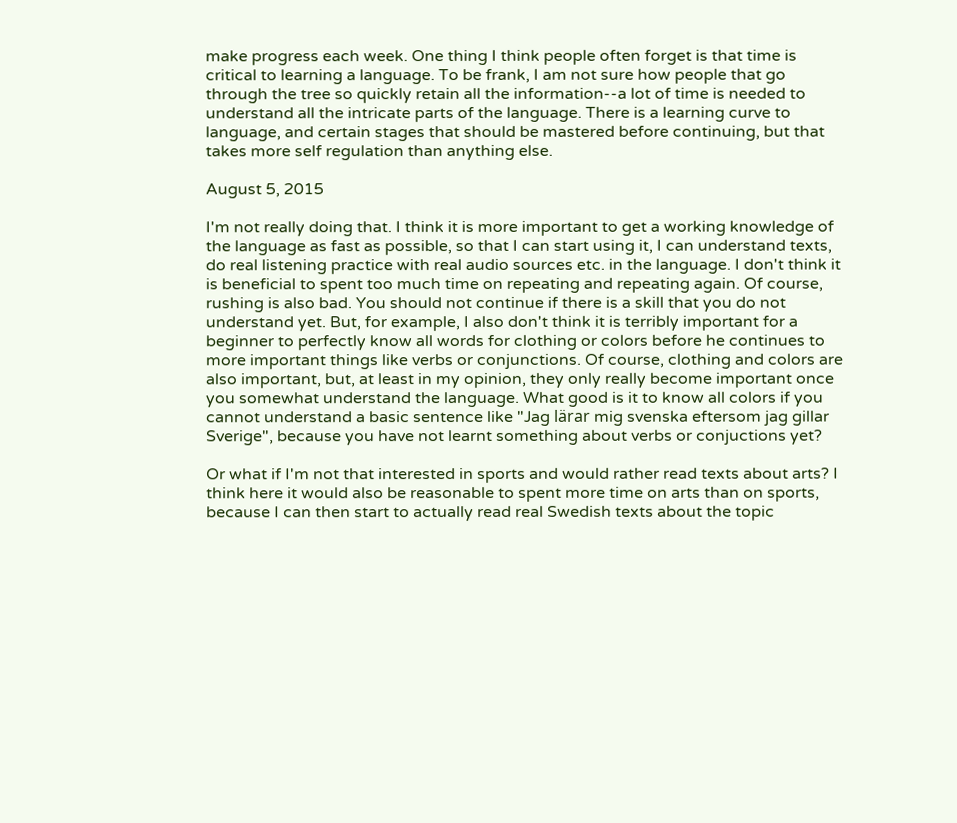make progress each week. One thing I think people often forget is that time is critical to learning a language. To be frank, I am not sure how people that go through the tree so quickly retain all the information--a lot of time is needed to understand all the intricate parts of the language. There is a learning curve to language, and certain stages that should be mastered before continuing, but that takes more self regulation than anything else.

August 5, 2015

I'm not really doing that. I think it is more important to get a working knowledge of the language as fast as possible, so that I can start using it, I can understand texts, do real listening practice with real audio sources etc. in the language. I don't think it is beneficial to spent too much time on repeating and repeating again. Of course, rushing is also bad. You should not continue if there is a skill that you do not understand yet. But, for example, I also don't think it is terribly important for a beginner to perfectly know all words for clothing or colors before he continues to more important things like verbs or conjunctions. Of course, clothing and colors are also important, but, at least in my opinion, they only really become important once you somewhat understand the language. What good is it to know all colors if you cannot understand a basic sentence like "Jag lärar mig svenska eftersom jag gillar Sverige", because you have not learnt something about verbs or conjuctions yet?

Or what if I'm not that interested in sports and would rather read texts about arts? I think here it would also be reasonable to spent more time on arts than on sports, because I can then start to actually read real Swedish texts about the topic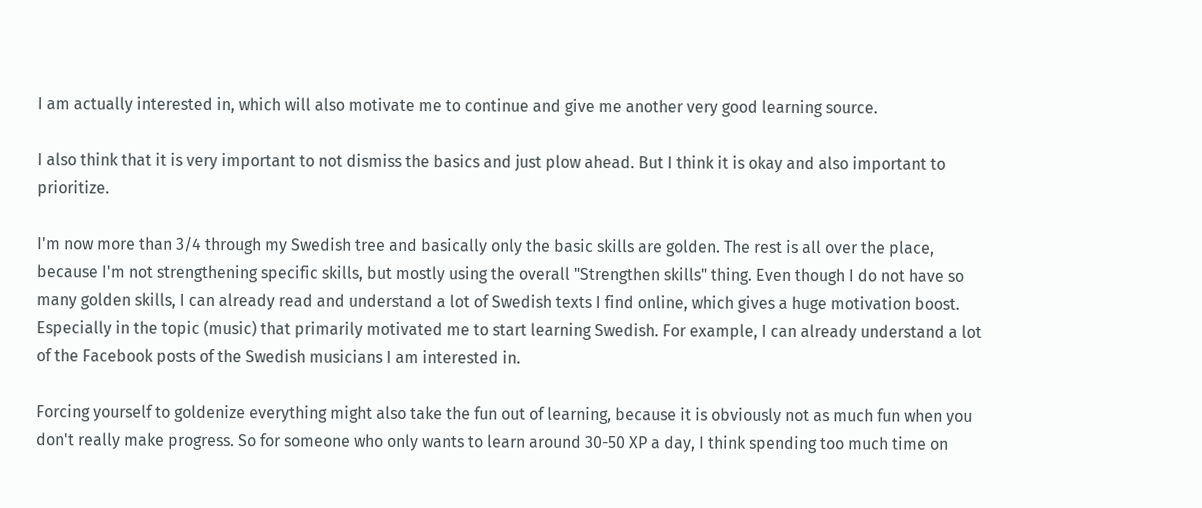I am actually interested in, which will also motivate me to continue and give me another very good learning source.

I also think that it is very important to not dismiss the basics and just plow ahead. But I think it is okay and also important to prioritize.

I'm now more than 3/4 through my Swedish tree and basically only the basic skills are golden. The rest is all over the place, because I'm not strengthening specific skills, but mostly using the overall "Strengthen skills" thing. Even though I do not have so many golden skills, I can already read and understand a lot of Swedish texts I find online, which gives a huge motivation boost. Especially in the topic (music) that primarily motivated me to start learning Swedish. For example, I can already understand a lot of the Facebook posts of the Swedish musicians I am interested in.

Forcing yourself to goldenize everything might also take the fun out of learning, because it is obviously not as much fun when you don't really make progress. So for someone who only wants to learn around 30-50 XP a day, I think spending too much time on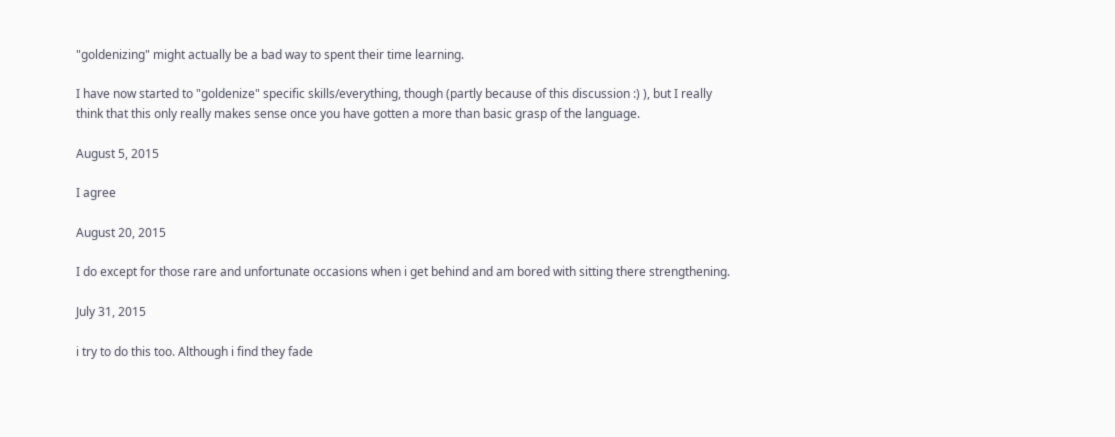"goldenizing" might actually be a bad way to spent their time learning.

I have now started to "goldenize" specific skills/everything, though (partly because of this discussion :) ), but I really think that this only really makes sense once you have gotten a more than basic grasp of the language.

August 5, 2015

I agree

August 20, 2015

I do except for those rare and unfortunate occasions when i get behind and am bored with sitting there strengthening.

July 31, 2015

i try to do this too. Although i find they fade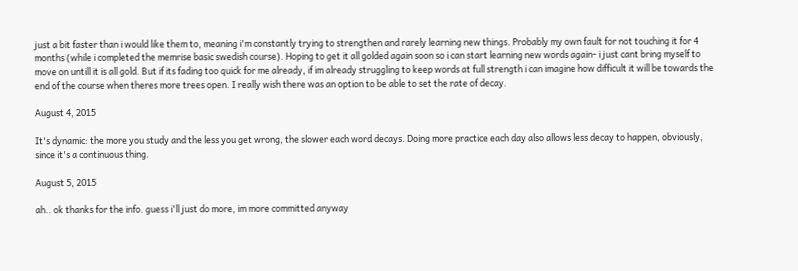just a bit faster than i would like them to, meaning i'm constantly trying to strengthen and rarely learning new things. Probably my own fault for not touching it for 4 months (while i completed the memrise basic swedish course). Hoping to get it all golded again soon so i can start learning new words again- i just cant bring myself to move on untill it is all gold. But if its fading too quick for me already, if im already struggling to keep words at full strength i can imagine how difficult it will be towards the end of the course when theres more trees open. I really wish there was an option to be able to set the rate of decay.

August 4, 2015

It's dynamic: the more you study and the less you get wrong, the slower each word decays. Doing more practice each day also allows less decay to happen, obviously, since it's a continuous thing.

August 5, 2015

ah.. ok thanks for the info. guess i'll just do more, im more committed anyway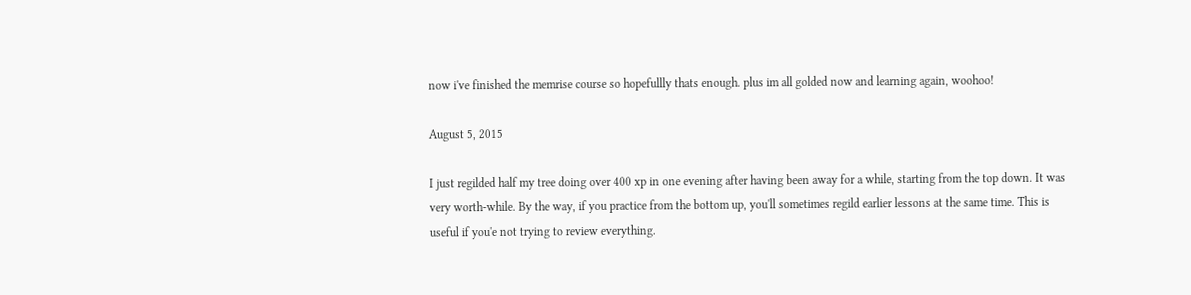now i've finished the memrise course so hopefullly thats enough. plus im all golded now and learning again, woohoo!

August 5, 2015

I just regilded half my tree doing over 400 xp in one evening after having been away for a while, starting from the top down. It was very worth-while. By the way, if you practice from the bottom up, you'll sometimes regild earlier lessons at the same time. This is useful if you'e not trying to review everything.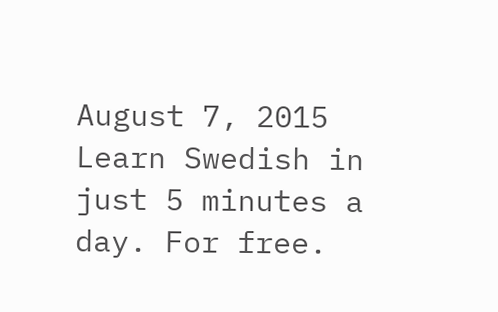August 7, 2015
Learn Swedish in just 5 minutes a day. For free.